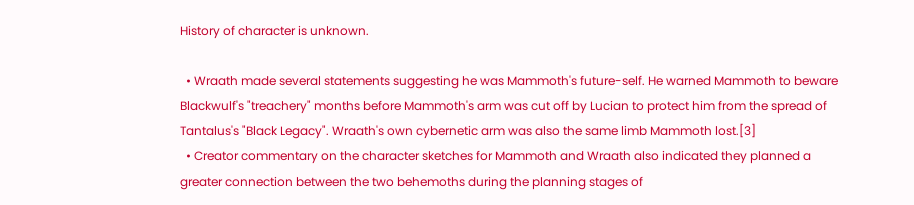History of character is unknown.

  • Wraath made several statements suggesting he was Mammoth's future-self. He warned Mammoth to beware Blackwulf's "treachery" months before Mammoth's arm was cut off by Lucian to protect him from the spread of Tantalus's "Black Legacy". Wraath's own cybernetic arm was also the same limb Mammoth lost.[3]
  • Creator commentary on the character sketches for Mammoth and Wraath also indicated they planned a greater connection between the two behemoths during the planning stages of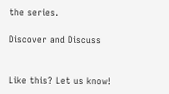the series.

Discover and Discuss


Like this? Let us know!